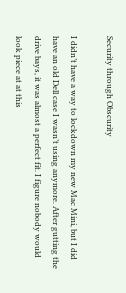Security through Obscurity

I didn’t have a way to lockdown my new Mac Mini, but I did have an old Dell case I wasn’t using anymore. After gutting the drive bays, it was almost a perfect fit. I figure nobody would look piece at at this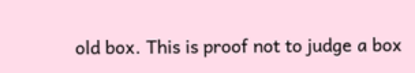old box. This is proof not to judge a box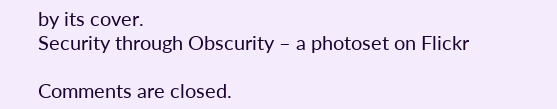by its cover.
Security through Obscurity – a photoset on Flickr

Comments are closed.